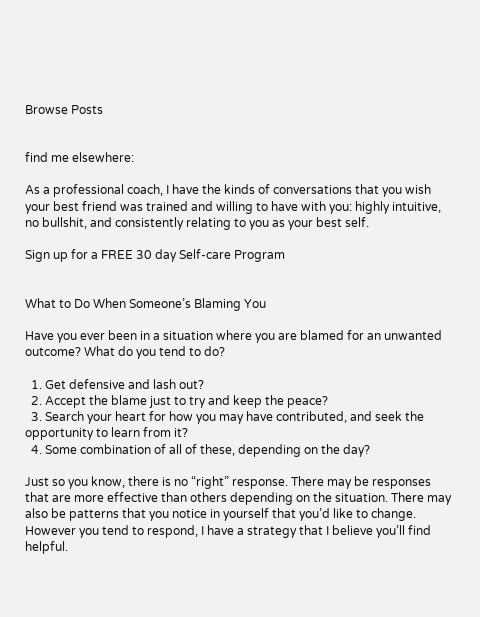Browse Posts


find me elsewhere:

As a professional coach, I have the kinds of conversations that you wish your best friend was trained and willing to have with you: highly intuitive, no bullshit, and consistently relating to you as your best self.

Sign up for a FREE 30 day Self-care Program


What to Do When Someone’s Blaming You

Have you ever been in a situation where you are blamed for an unwanted outcome? What do you tend to do?

  1. Get defensive and lash out?
  2. Accept the blame just to try and keep the peace?
  3. Search your heart for how you may have contributed, and seek the opportunity to learn from it?
  4. Some combination of all of these, depending on the day?

Just so you know, there is no “right” response. There may be responses that are more effective than others depending on the situation. There may also be patterns that you notice in yourself that you’d like to change. However you tend to respond, I have a strategy that I believe you’ll find helpful.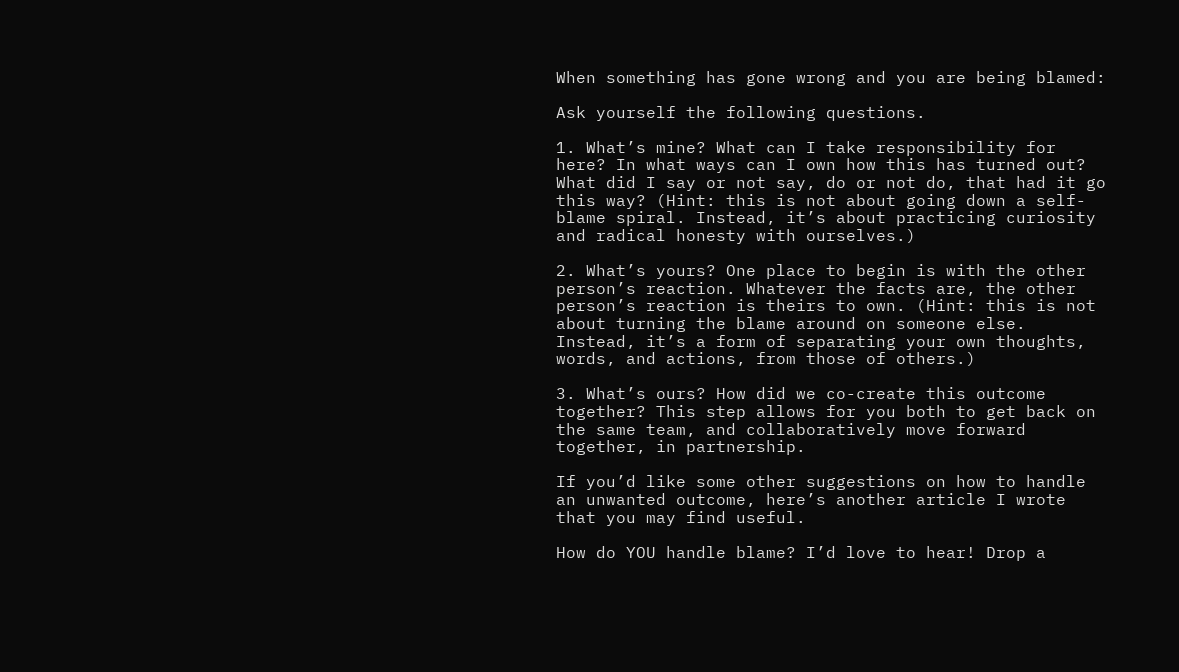When something has gone wrong and you are being blamed:

Ask yourself the following questions.

1. What’s mine? What can I take responsibility for here? In what ways can I own how this has turned out? What did I say or not say, do or not do, that had it go this way? (Hint: this is not about going down a self-blame spiral. Instead, it’s about practicing curiosity and radical honesty with ourselves.)

2. What’s yours? One place to begin is with the other person’s reaction. Whatever the facts are, the other person’s reaction is theirs to own. (Hint: this is not about turning the blame around on someone else. Instead, it’s a form of separating your own thoughts, words, and actions, from those of others.)

3. What’s ours? How did we co-create this outcome together? This step allows for you both to get back on the same team, and collaboratively move forward together, in partnership.

If you’d like some other suggestions on how to handle an unwanted outcome, here’s another article I wrote that you may find useful.

How do YOU handle blame? I’d love to hear! Drop a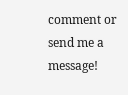comment or send me a message!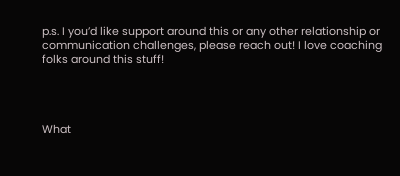p.s. I you’d like support around this or any other relationship or communication challenges, please reach out! I love coaching folks around this stuff!




What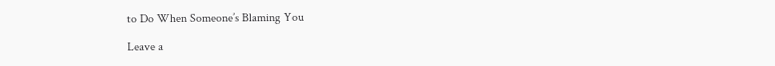to Do When Someone’s Blaming You

Leave a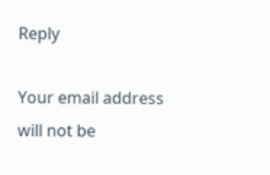Reply

Your email address will not be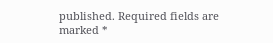published. Required fields are marked *